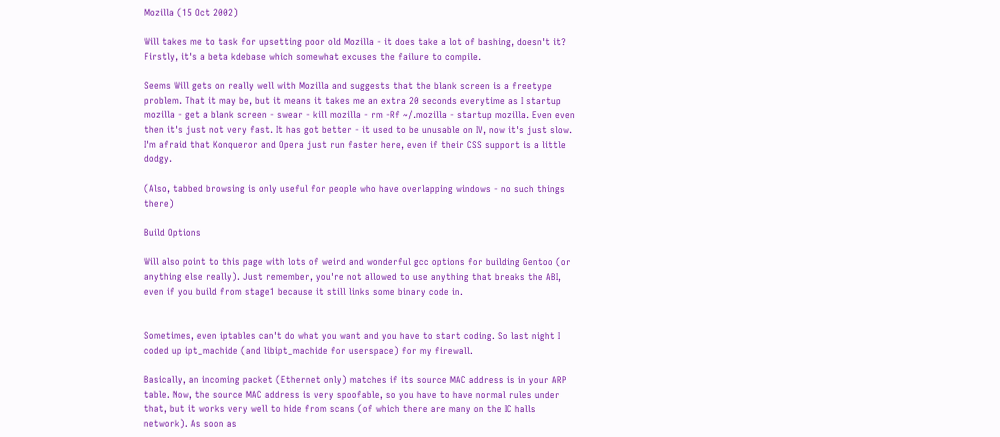Mozilla (15 Oct 2002)

Will takes me to task for upsetting poor old Mozilla - it does take a lot of bashing, doesn't it? Firstly, it's a beta kdebase which somewhat excuses the failure to compile.

Seems Will gets on really well with Mozilla and suggests that the blank screen is a freetype problem. That it may be, but it means it takes me an extra 20 seconds everytime as I startup mozilla - get a blank screen - swear - kill mozilla - rm -Rf ~/.mozilla - startup mozilla. Even even then it's just not very fast. It has got better - it used to be unusable on IV, now it's just slow. I'm afraid that Konqueror and Opera just run faster here, even if their CSS support is a little dodgy.

(Also, tabbed browsing is only useful for people who have overlapping windows - no such things there)

Build Options

Will also point to this page with lots of weird and wonderful gcc options for building Gentoo (or anything else really). Just remember, you're not allowed to use anything that breaks the ABI, even if you build from stage1 because it still links some binary code in.


Sometimes, even iptables can't do what you want and you have to start coding. So last night I coded up ipt_machide (and libipt_machide for userspace) for my firewall.

Basically, an incoming packet (Ethernet only) matches if its source MAC address is in your ARP table. Now, the source MAC address is very spoofable, so you have to have normal rules under that, but it works very well to hide from scans (of which there are many on the IC halls network). As soon as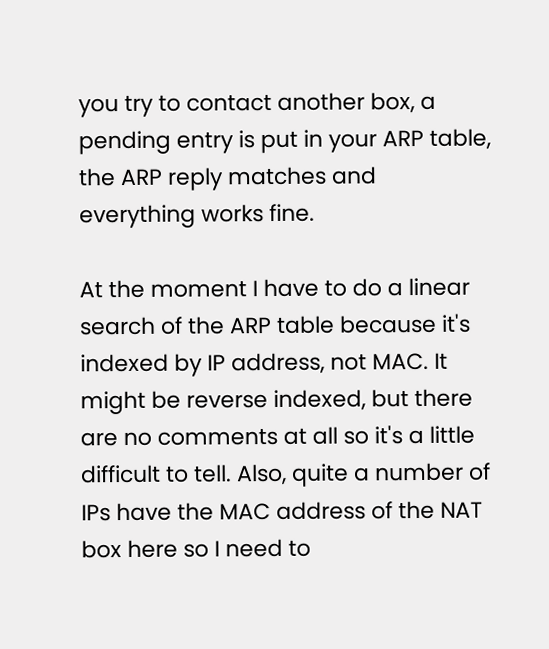you try to contact another box, a pending entry is put in your ARP table, the ARP reply matches and everything works fine.

At the moment I have to do a linear search of the ARP table because it's indexed by IP address, not MAC. It might be reverse indexed, but there are no comments at all so it's a little difficult to tell. Also, quite a number of IPs have the MAC address of the NAT box here so I need to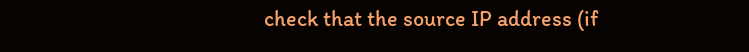check that the source IP address (if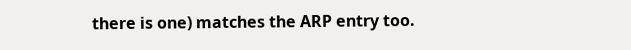there is one) matches the ARP entry too.